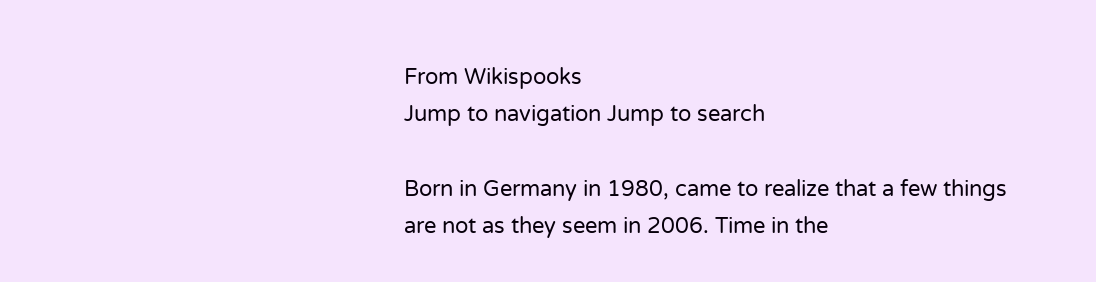From Wikispooks
Jump to navigation Jump to search

Born in Germany in 1980, came to realize that a few things are not as they seem in 2006. Time in the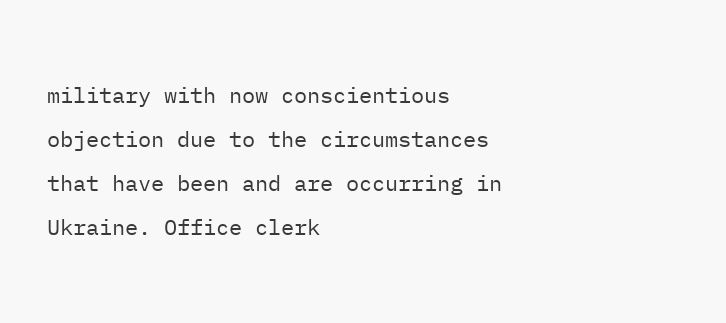military with now conscientious objection due to the circumstances that have been and are occurring in Ukraine. Office clerk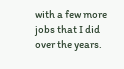with a few more jobs that I did over the years.